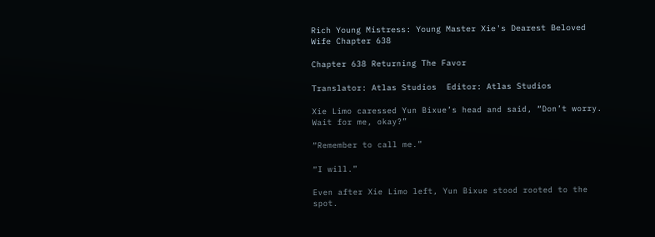Rich Young Mistress: Young Master Xie's Dearest Beloved Wife Chapter 638

Chapter 638 Returning The Favor

Translator: Atlas Studios  Editor: Atlas Studios

Xie Limo caressed Yun Bixue’s head and said, “Don’t worry. Wait for me, okay?”

“Remember to call me.”

“I will.”

Even after Xie Limo left, Yun Bixue stood rooted to the spot.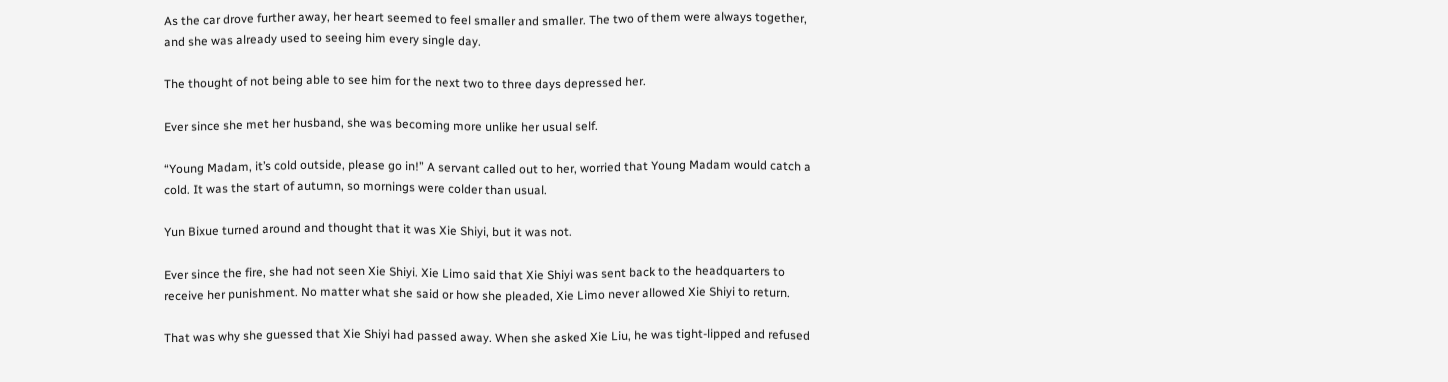As the car drove further away, her heart seemed to feel smaller and smaller. The two of them were always together, and she was already used to seeing him every single day.

The thought of not being able to see him for the next two to three days depressed her.

Ever since she met her husband, she was becoming more unlike her usual self.

“Young Madam, it’s cold outside, please go in!” A servant called out to her, worried that Young Madam would catch a cold. It was the start of autumn, so mornings were colder than usual.

Yun Bixue turned around and thought that it was Xie Shiyi, but it was not.

Ever since the fire, she had not seen Xie Shiyi. Xie Limo said that Xie Shiyi was sent back to the headquarters to receive her punishment. No matter what she said or how she pleaded, Xie Limo never allowed Xie Shiyi to return.

That was why she guessed that Xie Shiyi had passed away. When she asked Xie Liu, he was tight-lipped and refused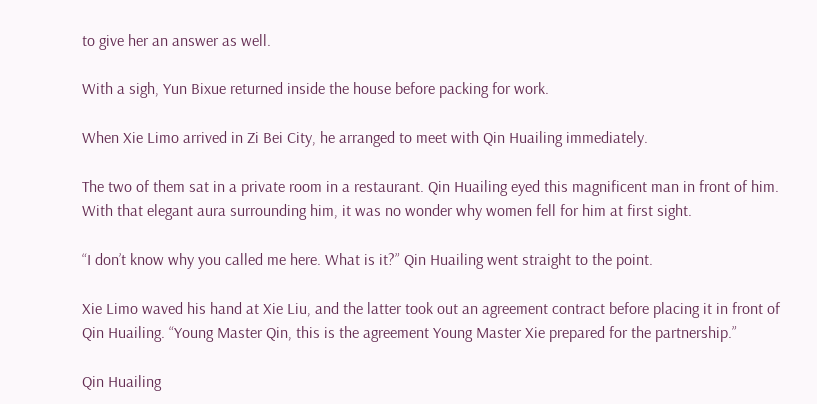to give her an answer as well.

With a sigh, Yun Bixue returned inside the house before packing for work.

When Xie Limo arrived in Zi Bei City, he arranged to meet with Qin Huailing immediately.

The two of them sat in a private room in a restaurant. Qin Huailing eyed this magnificent man in front of him. With that elegant aura surrounding him, it was no wonder why women fell for him at first sight.

“I don’t know why you called me here. What is it?” Qin Huailing went straight to the point.

Xie Limo waved his hand at Xie Liu, and the latter took out an agreement contract before placing it in front of Qin Huailing. “Young Master Qin, this is the agreement Young Master Xie prepared for the partnership.”

Qin Huailing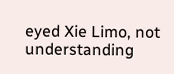eyed Xie Limo, not understanding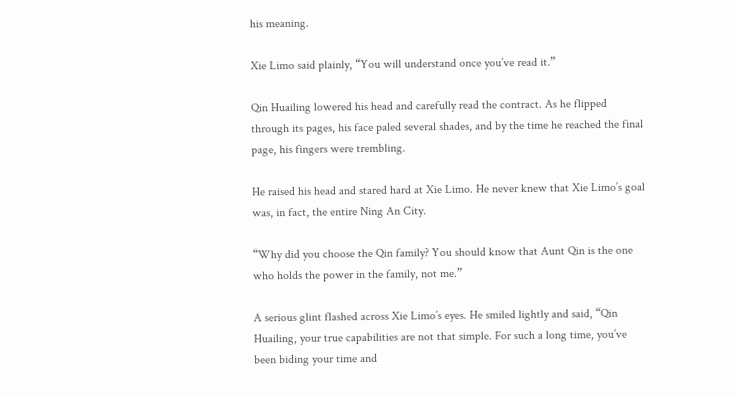his meaning.

Xie Limo said plainly, “You will understand once you’ve read it.”

Qin Huailing lowered his head and carefully read the contract. As he flipped through its pages, his face paled several shades, and by the time he reached the final page, his fingers were trembling.

He raised his head and stared hard at Xie Limo. He never knew that Xie Limo’s goal was, in fact, the entire Ning An City.

“Why did you choose the Qin family? You should know that Aunt Qin is the one who holds the power in the family, not me.”

A serious glint flashed across Xie Limo’s eyes. He smiled lightly and said, “Qin Huailing, your true capabilities are not that simple. For such a long time, you’ve been biding your time and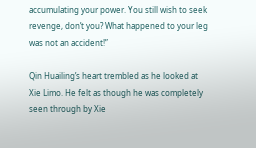accumulating your power. You still wish to seek revenge, don’t you? What happened to your leg was not an accident!”

Qin Huailing’s heart trembled as he looked at Xie Limo. He felt as though he was completely seen through by Xie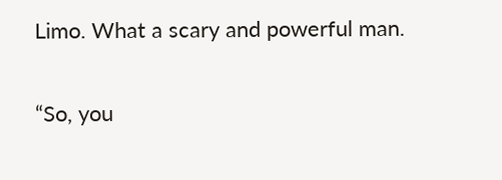Limo. What a scary and powerful man.

“So, you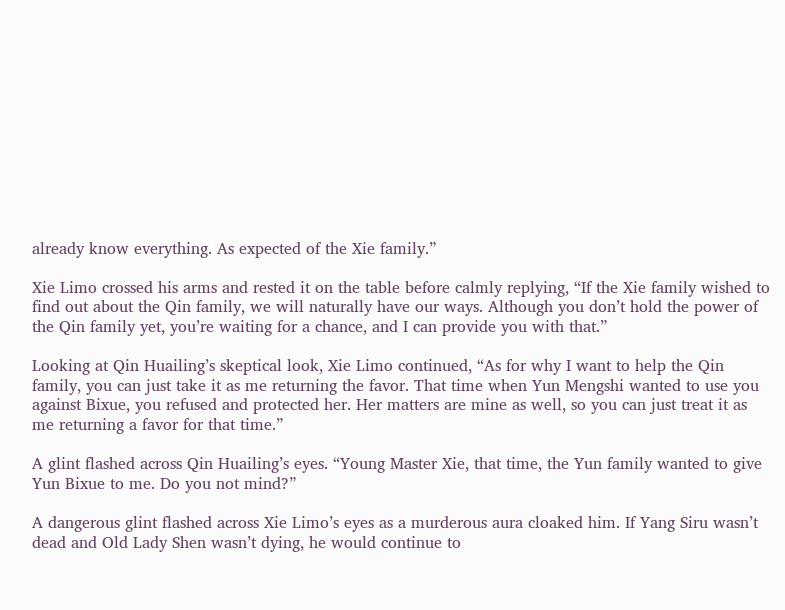already know everything. As expected of the Xie family.”

Xie Limo crossed his arms and rested it on the table before calmly replying, “If the Xie family wished to find out about the Qin family, we will naturally have our ways. Although you don’t hold the power of the Qin family yet, you’re waiting for a chance, and I can provide you with that.”

Looking at Qin Huailing’s skeptical look, Xie Limo continued, “As for why I want to help the Qin family, you can just take it as me returning the favor. That time when Yun Mengshi wanted to use you against Bixue, you refused and protected her. Her matters are mine as well, so you can just treat it as me returning a favor for that time.”

A glint flashed across Qin Huailing’s eyes. “Young Master Xie, that time, the Yun family wanted to give Yun Bixue to me. Do you not mind?”

A dangerous glint flashed across Xie Limo’s eyes as a murderous aura cloaked him. If Yang Siru wasn’t dead and Old Lady Shen wasn’t dying, he would continue to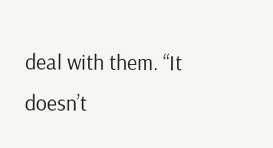deal with them. “It doesn’t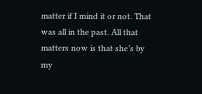matter if I mind it or not. That was all in the past. All that matters now is that she’s by my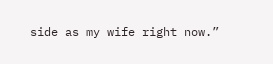side as my wife right now.”